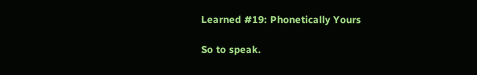Learned #19: Phonetically Yours

So to speak.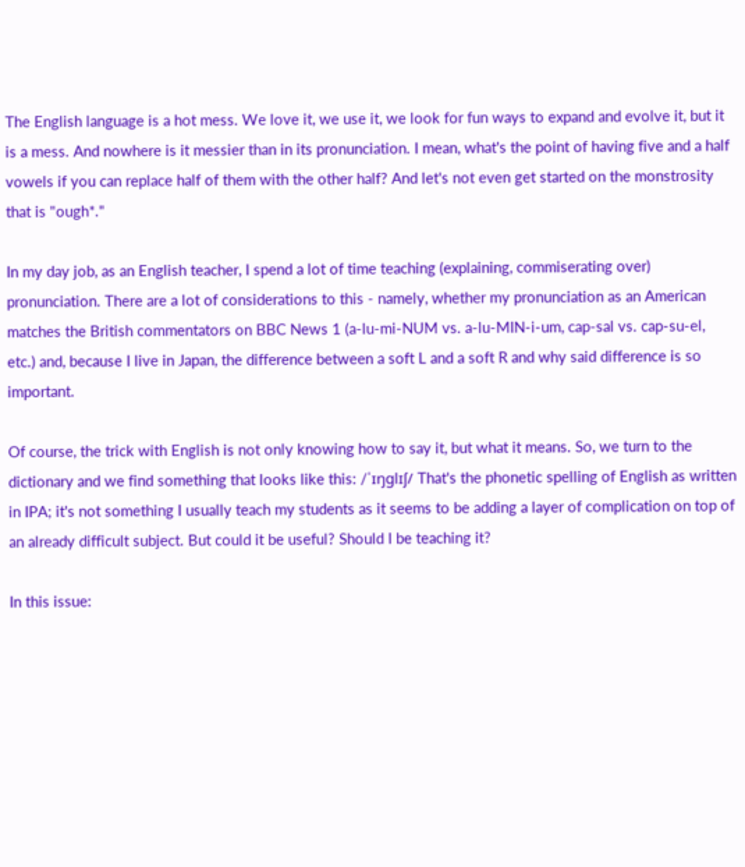The English language is a hot mess. We love it, we use it, we look for fun ways to expand and evolve it, but it is a mess. And nowhere is it messier than in its pronunciation. I mean, what's the point of having five and a half vowels if you can replace half of them with the other half? And let's not even get started on the monstrosity that is "ough*."

In my day job, as an English teacher, I spend a lot of time teaching (explaining, commiserating over) pronunciation. There are a lot of considerations to this - namely, whether my pronunciation as an American matches the British commentators on BBC News 1 (a-lu-mi-NUM vs. a-lu-MIN-i-um, cap-sal vs. cap-su-el, etc.) and, because I live in Japan, the difference between a soft L and a soft R and why said difference is so important.

Of course, the trick with English is not only knowing how to say it, but what it means. So, we turn to the dictionary and we find something that looks like this: /ˈɪŋɡlɪʃ/ That's the phonetic spelling of English as written in IPA; it's not something I usually teach my students as it seems to be adding a layer of complication on top of an already difficult subject. But could it be useful? Should I be teaching it?

In this issue: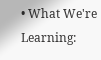• What We're Learning: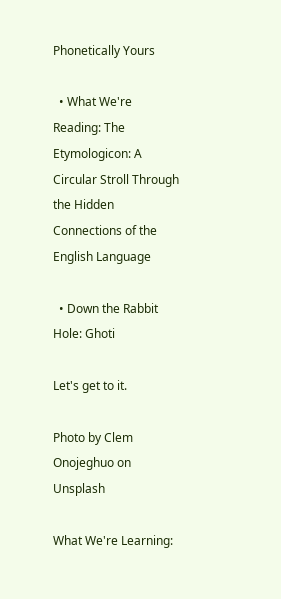Phonetically Yours

  • What We're Reading: The Etymologicon: A Circular Stroll Through the Hidden Connections of the English Language

  • Down the Rabbit Hole: Ghoti

Let's get to it.

Photo by Clem Onojeghuo on Unsplash

What We're Learning: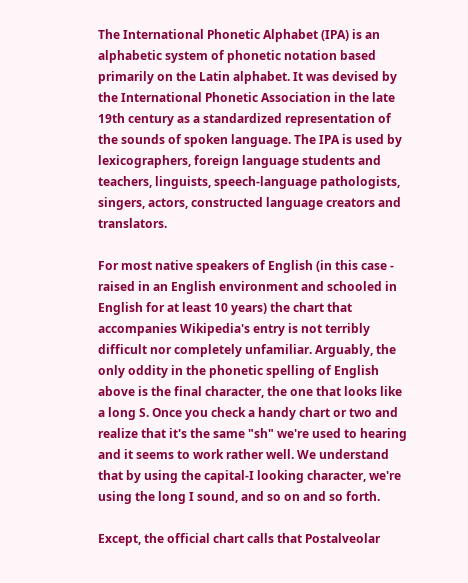The International Phonetic Alphabet (IPA) is an alphabetic system of phonetic notation based primarily on the Latin alphabet. It was devised by the International Phonetic Association in the late 19th century as a standardized representation of the sounds of spoken language. The IPA is used by lexicographers, foreign language students and teachers, linguists, speech-language pathologists, singers, actors, constructed language creators and translators.

For most native speakers of English (in this case - raised in an English environment and schooled in English for at least 10 years) the chart that accompanies Wikipedia's entry is not terribly difficult nor completely unfamiliar. Arguably, the only oddity in the phonetic spelling of English above is the final character, the one that looks like a long S. Once you check a handy chart or two and realize that it's the same "sh" we're used to hearing and it seems to work rather well. We understand that by using the capital-I looking character, we're using the long I sound, and so on and so forth.

Except, the official chart calls that Postalveolar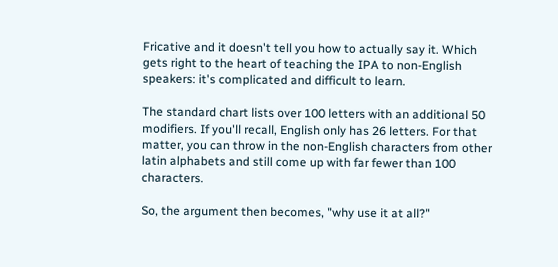Fricative and it doesn't tell you how to actually say it. Which gets right to the heart of teaching the IPA to non-English speakers: it's complicated and difficult to learn.

The standard chart lists over 100 letters with an additional 50 modifiers. If you'll recall, English only has 26 letters. For that matter, you can throw in the non-English characters from other latin alphabets and still come up with far fewer than 100 characters.

So, the argument then becomes, "why use it at all?"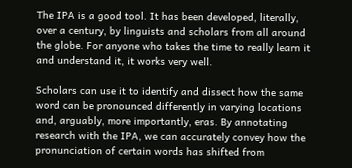The IPA is a good tool. It has been developed, literally, over a century, by linguists and scholars from all around the globe. For anyone who takes the time to really learn it and understand it, it works very well.

Scholars can use it to identify and dissect how the same word can be pronounced differently in varying locations and, arguably, more importantly, eras. By annotating research with the IPA, we can accurately convey how the pronunciation of certain words has shifted from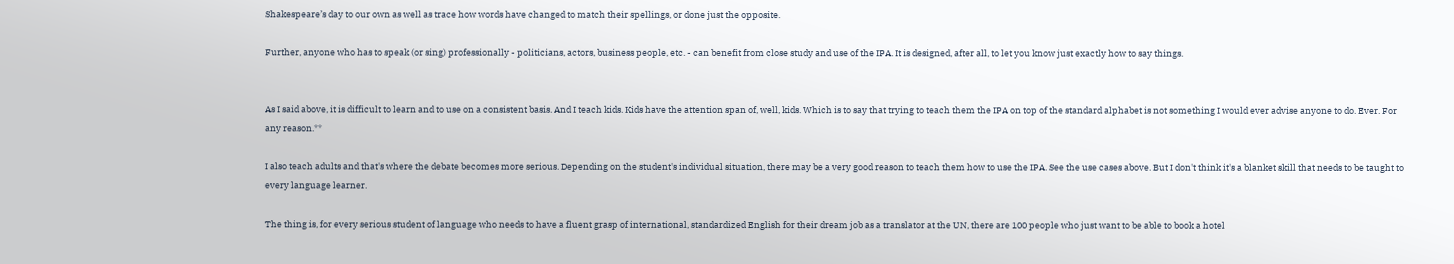Shakespeare’s day to our own as well as trace how words have changed to match their spellings, or done just the opposite.

Further, anyone who has to speak (or sing) professionally - politicians, actors, business people, etc. - can benefit from close study and use of the IPA. It is designed, after all, to let you know just exactly how to say things.


As I said above, it is difficult to learn and to use on a consistent basis. And I teach kids. Kids have the attention span of, well, kids. Which is to say that trying to teach them the IPA on top of the standard alphabet is not something I would ever advise anyone to do. Ever. For any reason.**

I also teach adults and that's where the debate becomes more serious. Depending on the student's individual situation, there may be a very good reason to teach them how to use the IPA. See the use cases above. But I don't think it's a blanket skill that needs to be taught to every language learner.

The thing is, for every serious student of language who needs to have a fluent grasp of international, standardized English for their dream job as a translator at the UN, there are 100 people who just want to be able to book a hotel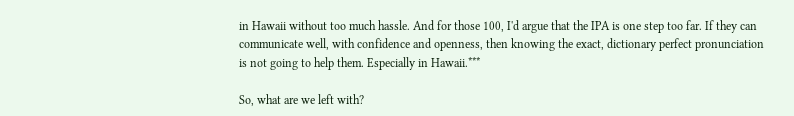in Hawaii without too much hassle. And for those 100, I'd argue that the IPA is one step too far. If they can communicate well, with confidence and openness, then knowing the exact, dictionary perfect pronunciation is not going to help them. Especially in Hawaii.***

So, what are we left with?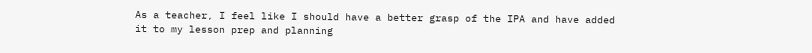As a teacher, I feel like I should have a better grasp of the IPA and have added it to my lesson prep and planning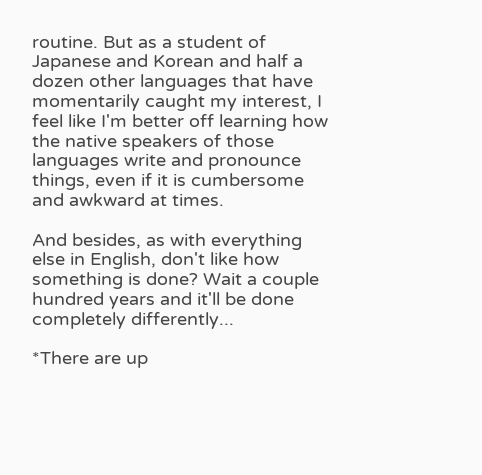routine. But as a student of Japanese and Korean and half a dozen other languages that have momentarily caught my interest, I feel like I'm better off learning how the native speakers of those languages write and pronounce things, even if it is cumbersome and awkward at times.

And besides, as with everything else in English, don't like how something is done? Wait a couple hundred years and it'll be done completely differently...

*There are up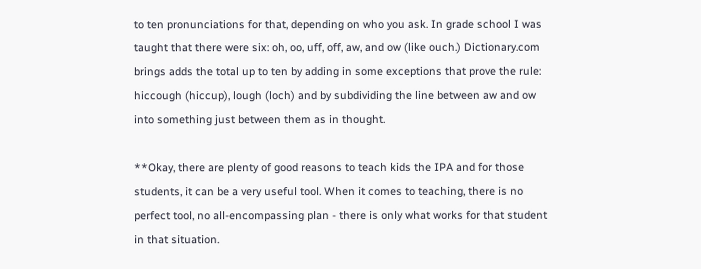to ten pronunciations for that, depending on who you ask. In grade school I was taught that there were six: oh, oo, uff, off, aw, and ow (like ouch.) Dictionary.com brings adds the total up to ten by adding in some exceptions that prove the rule: hiccough (hiccup), lough (loch) and by subdividing the line between aw and ow into something just between them as in thought.

**Okay, there are plenty of good reasons to teach kids the IPA and for those students, it can be a very useful tool. When it comes to teaching, there is no perfect tool, no all-encompassing plan - there is only what works for that student in that situation.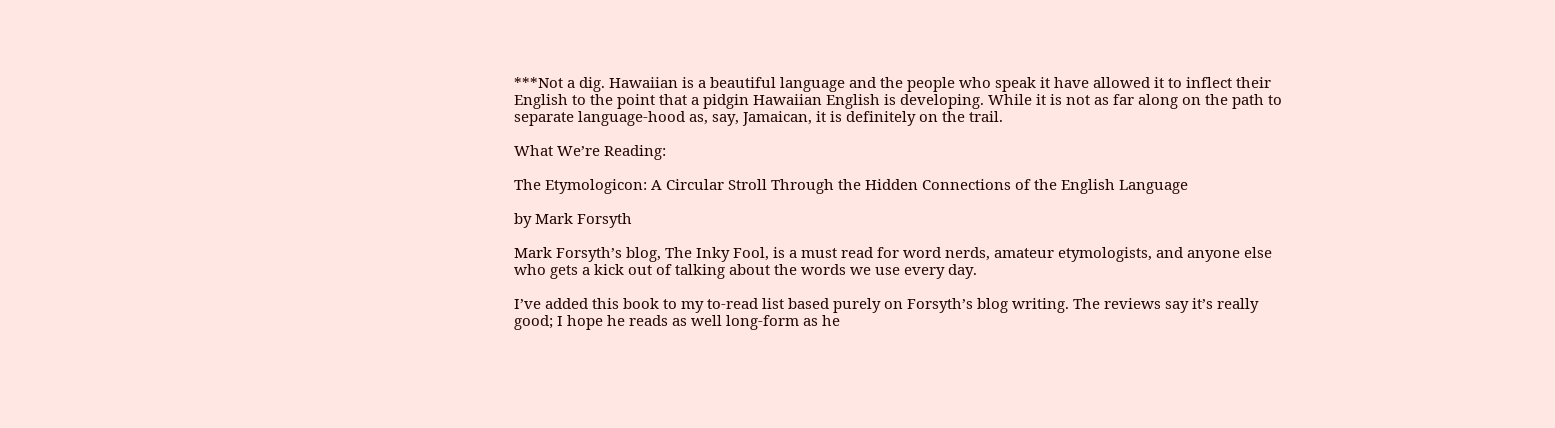***Not a dig. Hawaiian is a beautiful language and the people who speak it have allowed it to inflect their English to the point that a pidgin Hawaiian English is developing. While it is not as far along on the path to separate language-hood as, say, Jamaican, it is definitely on the trail.

What We’re Reading:

The Etymologicon: A Circular Stroll Through the Hidden Connections of the English Language

by Mark Forsyth

Mark Forsyth’s blog, The Inky Fool, is a must read for word nerds, amateur etymologists, and anyone else who gets a kick out of talking about the words we use every day.

I’ve added this book to my to-read list based purely on Forsyth’s blog writing. The reviews say it’s really good; I hope he reads as well long-form as he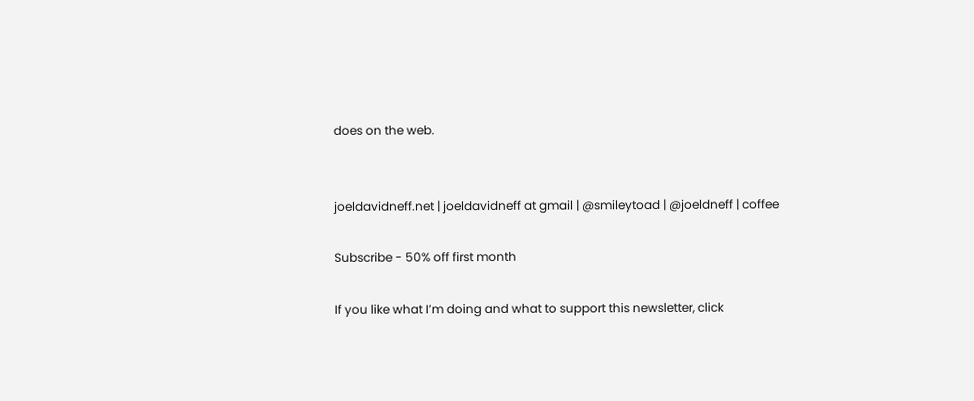does on the web.


joeldavidneff.net | joeldavidneff at gmail | @smileytoad | @joeldneff | coffee

Subscribe - 50% off first month

If you like what I’m doing and what to support this newsletter, click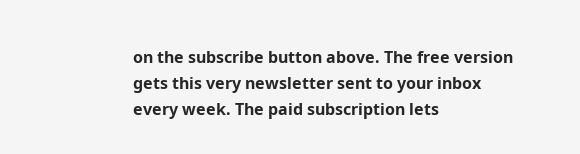on the subscribe button above. The free version gets this very newsletter sent to your inbox every week. The paid subscription lets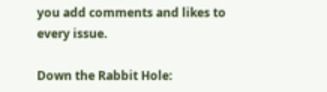you add comments and likes to every issue.

Down the Rabbit Hole: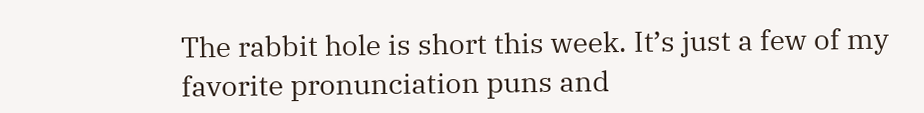The rabbit hole is short this week. It’s just a few of my favorite pronunciation puns and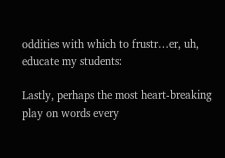oddities with which to frustr…er, uh, educate my students:

Lastly, perhaps the most heart-breaking play on words every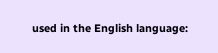used in the English language: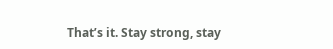That’s it. Stay strong, stay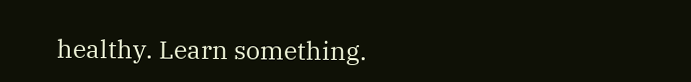healthy. Learn something.